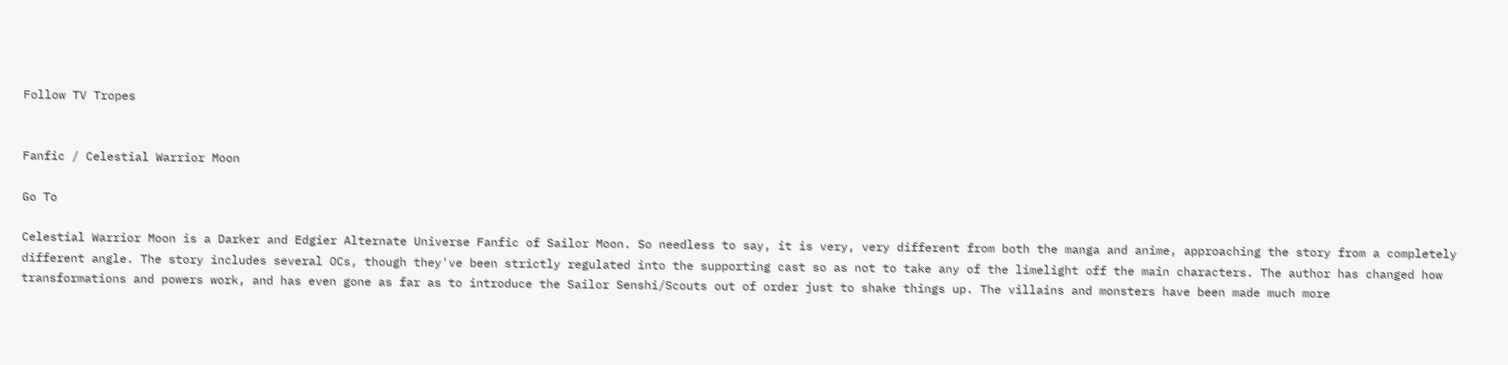Follow TV Tropes


Fanfic / Celestial Warrior Moon

Go To

Celestial Warrior Moon is a Darker and Edgier Alternate Universe Fanfic of Sailor Moon. So needless to say, it is very, very different from both the manga and anime, approaching the story from a completely different angle. The story includes several OCs, though they've been strictly regulated into the supporting cast so as not to take any of the limelight off the main characters. The author has changed how transformations and powers work, and has even gone as far as to introduce the Sailor Senshi/Scouts out of order just to shake things up. The villains and monsters have been made much more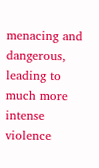menacing and dangerous, leading to much more intense violence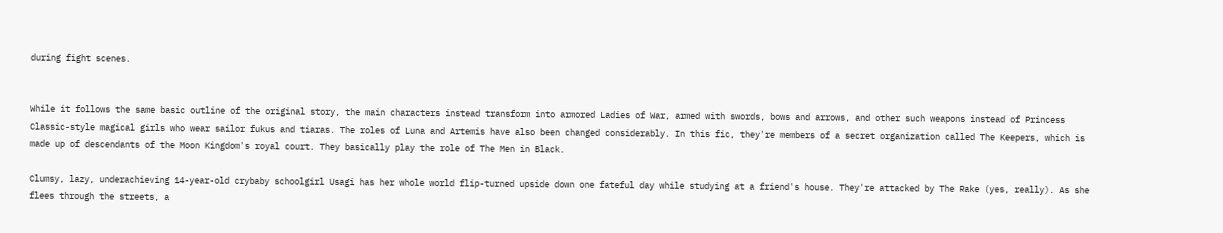during fight scenes.


While it follows the same basic outline of the original story, the main characters instead transform into armored Ladies of War, armed with swords, bows and arrows, and other such weapons instead of Princess Classic-style magical girls who wear sailor fukus and tiaras. The roles of Luna and Artemis have also been changed considerably. In this fic, they're members of a secret organization called The Keepers, which is made up of descendants of the Moon Kingdom's royal court. They basically play the role of The Men in Black.

Clumsy, lazy, underachieving 14-year-old crybaby schoolgirl Usagi has her whole world flip-turned upside down one fateful day while studying at a friend's house. They're attacked by The Rake (yes, really). As she flees through the streets, a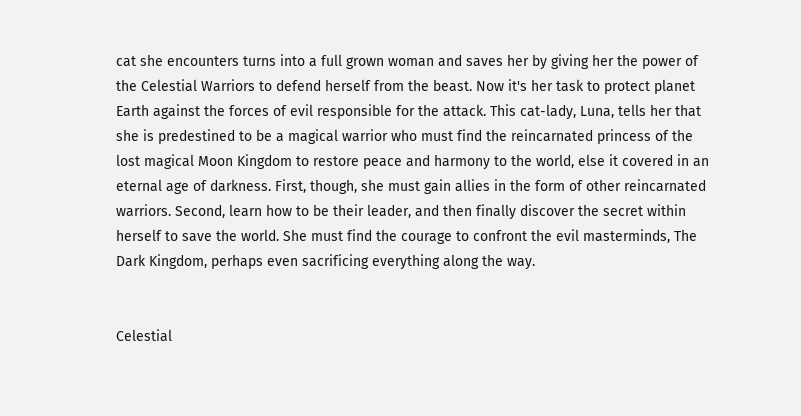cat she encounters turns into a full grown woman and saves her by giving her the power of the Celestial Warriors to defend herself from the beast. Now it's her task to protect planet Earth against the forces of evil responsible for the attack. This cat-lady, Luna, tells her that she is predestined to be a magical warrior who must find the reincarnated princess of the lost magical Moon Kingdom to restore peace and harmony to the world, else it covered in an eternal age of darkness. First, though, she must gain allies in the form of other reincarnated warriors. Second, learn how to be their leader, and then finally discover the secret within herself to save the world. She must find the courage to confront the evil masterminds, The Dark Kingdom, perhaps even sacrificing everything along the way.


Celestial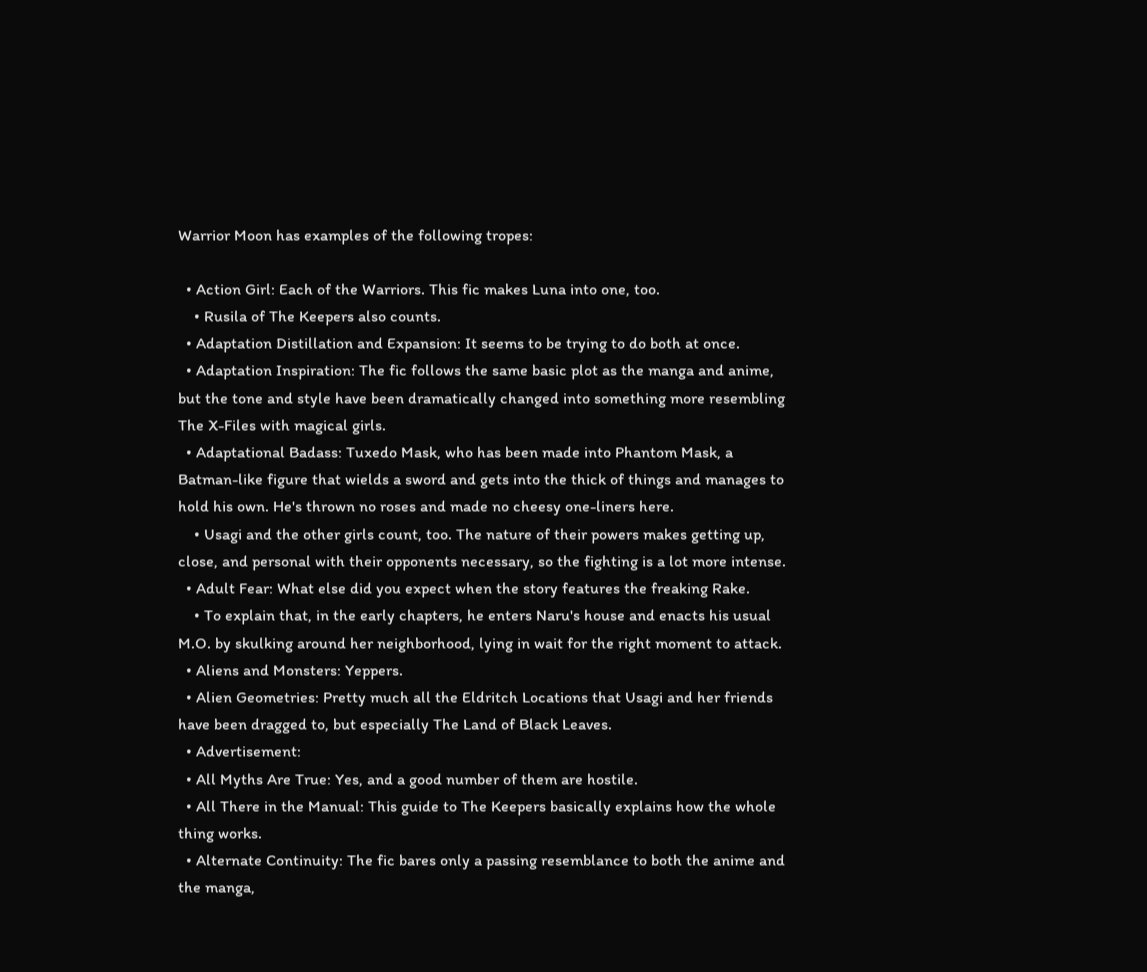Warrior Moon has examples of the following tropes:

  • Action Girl: Each of the Warriors. This fic makes Luna into one, too.
    • Rusila of The Keepers also counts.
  • Adaptation Distillation and Expansion: It seems to be trying to do both at once.
  • Adaptation Inspiration: The fic follows the same basic plot as the manga and anime, but the tone and style have been dramatically changed into something more resembling The X-Files with magical girls.
  • Adaptational Badass: Tuxedo Mask, who has been made into Phantom Mask, a Batman-like figure that wields a sword and gets into the thick of things and manages to hold his own. He's thrown no roses and made no cheesy one-liners here.
    • Usagi and the other girls count, too. The nature of their powers makes getting up, close, and personal with their opponents necessary, so the fighting is a lot more intense.
  • Adult Fear: What else did you expect when the story features the freaking Rake.
    • To explain that, in the early chapters, he enters Naru's house and enacts his usual M.O. by skulking around her neighborhood, lying in wait for the right moment to attack.
  • Aliens and Monsters: Yeppers.
  • Alien Geometries: Pretty much all the Eldritch Locations that Usagi and her friends have been dragged to, but especially The Land of Black Leaves.
  • Advertisement:
  • All Myths Are True: Yes, and a good number of them are hostile.
  • All There in the Manual: This guide to The Keepers basically explains how the whole thing works.
  • Alternate Continuity: The fic bares only a passing resemblance to both the anime and the manga,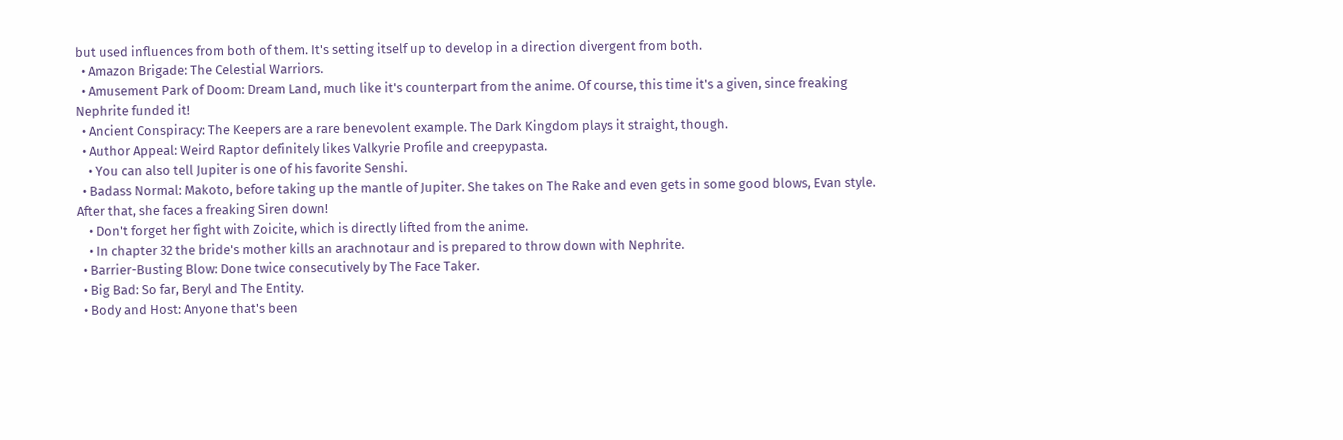but used influences from both of them. It's setting itself up to develop in a direction divergent from both.
  • Amazon Brigade: The Celestial Warriors.
  • Amusement Park of Doom: Dream Land, much like it's counterpart from the anime. Of course, this time it's a given, since freaking Nephrite funded it!
  • Ancient Conspiracy: The Keepers are a rare benevolent example. The Dark Kingdom plays it straight, though.
  • Author Appeal: Weird Raptor definitely likes Valkyrie Profile and creepypasta.
    • You can also tell Jupiter is one of his favorite Senshi.
  • Badass Normal: Makoto, before taking up the mantle of Jupiter. She takes on The Rake and even gets in some good blows, Evan style. After that, she faces a freaking Siren down!
    • Don't forget her fight with Zoicite, which is directly lifted from the anime.
    • In chapter 32 the bride's mother kills an arachnotaur and is prepared to throw down with Nephrite.
  • Barrier-Busting Blow: Done twice consecutively by The Face Taker.
  • Big Bad: So far, Beryl and The Entity.
  • Body and Host: Anyone that's been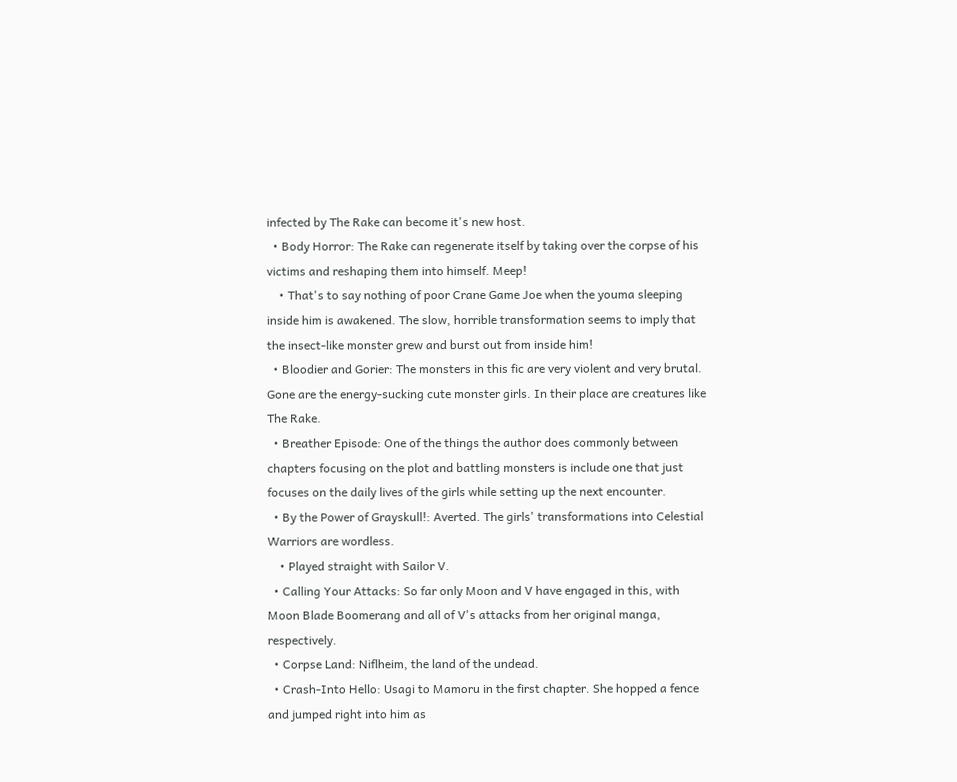infected by The Rake can become it's new host.
  • Body Horror: The Rake can regenerate itself by taking over the corpse of his victims and reshaping them into himself. Meep!
    • That's to say nothing of poor Crane Game Joe when the youma sleeping inside him is awakened. The slow, horrible transformation seems to imply that the insect-like monster grew and burst out from inside him!
  • Bloodier and Gorier: The monsters in this fic are very violent and very brutal. Gone are the energy-sucking cute monster girls. In their place are creatures like The Rake.
  • Breather Episode: One of the things the author does commonly between chapters focusing on the plot and battling monsters is include one that just focuses on the daily lives of the girls while setting up the next encounter.
  • By the Power of Grayskull!: Averted. The girls' transformations into Celestial Warriors are wordless.
    • Played straight with Sailor V.
  • Calling Your Attacks: So far only Moon and V have engaged in this, with Moon Blade Boomerang and all of V's attacks from her original manga, respectively.
  • Corpse Land: Niflheim, the land of the undead.
  • Crash-Into Hello: Usagi to Mamoru in the first chapter. She hopped a fence and jumped right into him as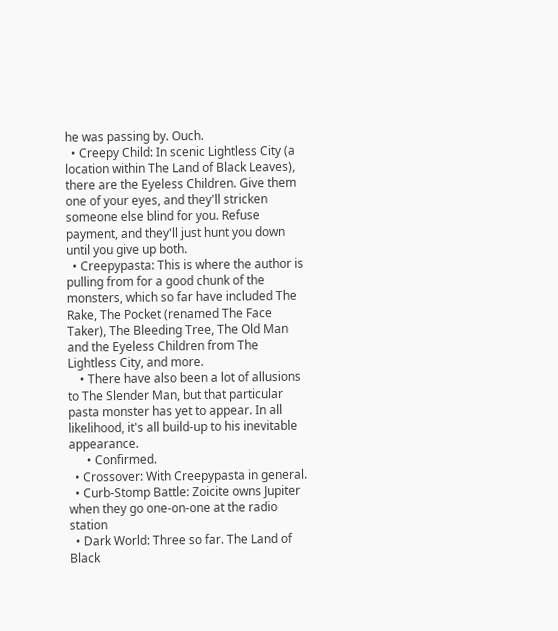he was passing by. Ouch.
  • Creepy Child: In scenic Lightless City (a location within The Land of Black Leaves), there are the Eyeless Children. Give them one of your eyes, and they'll stricken someone else blind for you. Refuse payment, and they'll just hunt you down until you give up both.
  • Creepypasta: This is where the author is pulling from for a good chunk of the monsters, which so far have included The Rake, The Pocket (renamed The Face Taker), The Bleeding Tree, The Old Man and the Eyeless Children from The Lightless City, and more.
    • There have also been a lot of allusions to The Slender Man, but that particular pasta monster has yet to appear. In all likelihood, it's all build-up to his inevitable appearance.
      • Confirmed.
  • Crossover: With Creepypasta in general.
  • Curb-Stomp Battle: Zoicite owns Jupiter when they go one-on-one at the radio station
  • Dark World: Three so far. The Land of Black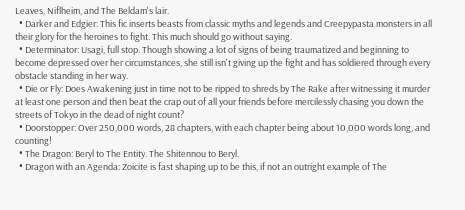Leaves, Niflheim, and The Beldam's lair.
  • Darker and Edgier: This fic inserts beasts from classic myths and legends and Creepypasta monsters in all their glory for the heroines to fight. This much should go without saying.
  • Determinator: Usagi, full stop. Though showing a lot of signs of being traumatized and beginning to become depressed over her circumstances, she still isn't giving up the fight and has soldiered through every obstacle standing in her way.
  • Die or Fly: Does Awakening just in time not to be ripped to shreds by The Rake after witnessing it murder at least one person and then beat the crap out of all your friends before mercilessly chasing you down the streets of Tokyo in the dead of night count?
  • Doorstopper: Over 250,000 words, 28 chapters, with each chapter being about 10,000 words long, and counting!
  • The Dragon: Beryl to The Entity. The Shitennou to Beryl.
  • Dragon with an Agenda: Zoicite is fast shaping up to be this, if not an outright example of The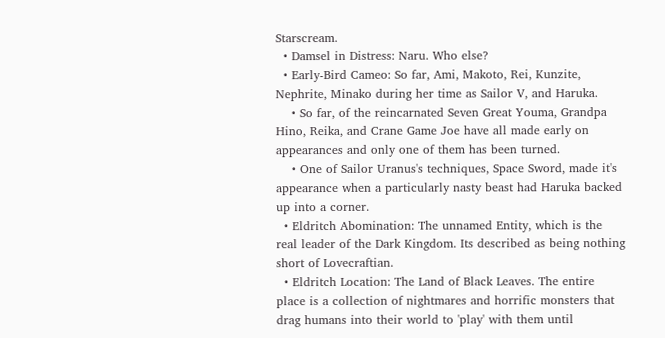Starscream.
  • Damsel in Distress: Naru. Who else?
  • Early-Bird Cameo: So far, Ami, Makoto, Rei, Kunzite, Nephrite, Minako during her time as Sailor V, and Haruka.
    • So far, of the reincarnated Seven Great Youma, Grandpa Hino, Reika, and Crane Game Joe have all made early on appearances and only one of them has been turned.
    • One of Sailor Uranus's techniques, Space Sword, made it's appearance when a particularly nasty beast had Haruka backed up into a corner.
  • Eldritch Abomination: The unnamed Entity, which is the real leader of the Dark Kingdom. Its described as being nothing short of Lovecraftian.
  • Eldritch Location: The Land of Black Leaves. The entire place is a collection of nightmares and horrific monsters that drag humans into their world to 'play' with them until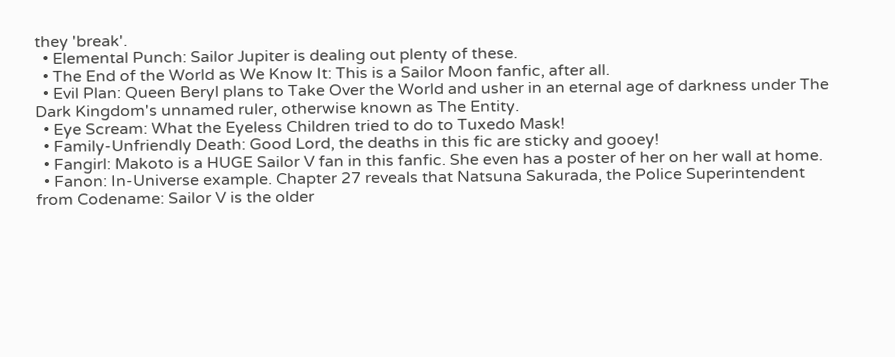they 'break'.
  • Elemental Punch: Sailor Jupiter is dealing out plenty of these.
  • The End of the World as We Know It: This is a Sailor Moon fanfic, after all.
  • Evil Plan: Queen Beryl plans to Take Over the World and usher in an eternal age of darkness under The Dark Kingdom's unnamed ruler, otherwise known as The Entity.
  • Eye Scream: What the Eyeless Children tried to do to Tuxedo Mask!
  • Family-Unfriendly Death: Good Lord, the deaths in this fic are sticky and gooey!
  • Fangirl: Makoto is a HUGE Sailor V fan in this fanfic. She even has a poster of her on her wall at home.
  • Fanon: In-Universe example. Chapter 27 reveals that Natsuna Sakurada, the Police Superintendent from Codename: Sailor V is the older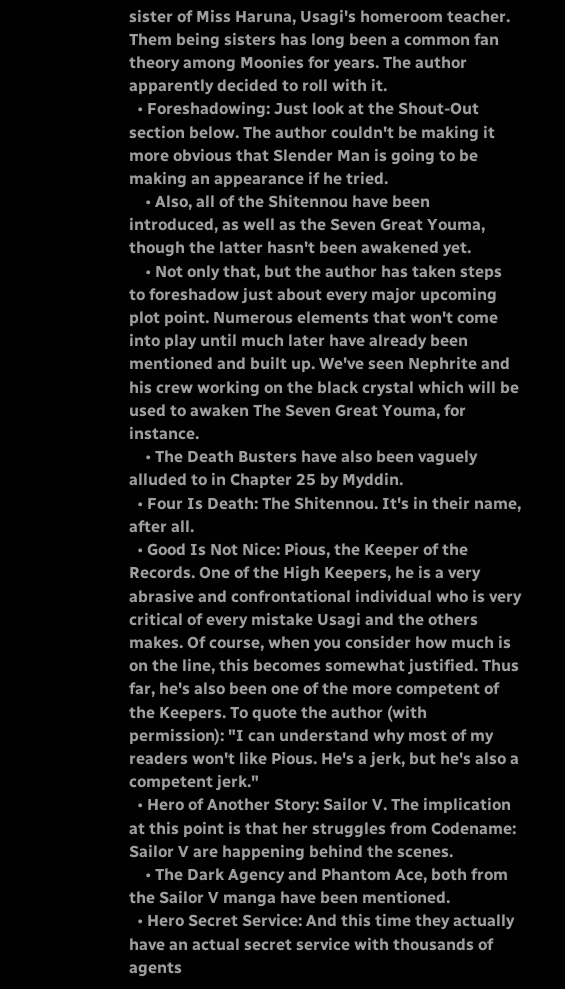sister of Miss Haruna, Usagi's homeroom teacher. Them being sisters has long been a common fan theory among Moonies for years. The author apparently decided to roll with it.
  • Foreshadowing: Just look at the Shout-Out section below. The author couldn't be making it more obvious that Slender Man is going to be making an appearance if he tried.
    • Also, all of the Shitennou have been introduced, as well as the Seven Great Youma, though the latter hasn't been awakened yet.
    • Not only that, but the author has taken steps to foreshadow just about every major upcoming plot point. Numerous elements that won't come into play until much later have already been mentioned and built up. We've seen Nephrite and his crew working on the black crystal which will be used to awaken The Seven Great Youma, for instance.
    • The Death Busters have also been vaguely alluded to in Chapter 25 by Myddin.
  • Four Is Death: The Shitennou. It's in their name, after all.
  • Good Is Not Nice: Pious, the Keeper of the Records. One of the High Keepers, he is a very abrasive and confrontational individual who is very critical of every mistake Usagi and the others makes. Of course, when you consider how much is on the line, this becomes somewhat justified. Thus far, he's also been one of the more competent of the Keepers. To quote the author (with permission): "I can understand why most of my readers won't like Pious. He's a jerk, but he's also a competent jerk."
  • Hero of Another Story: Sailor V. The implication at this point is that her struggles from Codename: Sailor V are happening behind the scenes.
    • The Dark Agency and Phantom Ace, both from the Sailor V manga have been mentioned.
  • Hero Secret Service: And this time they actually have an actual secret service with thousands of agents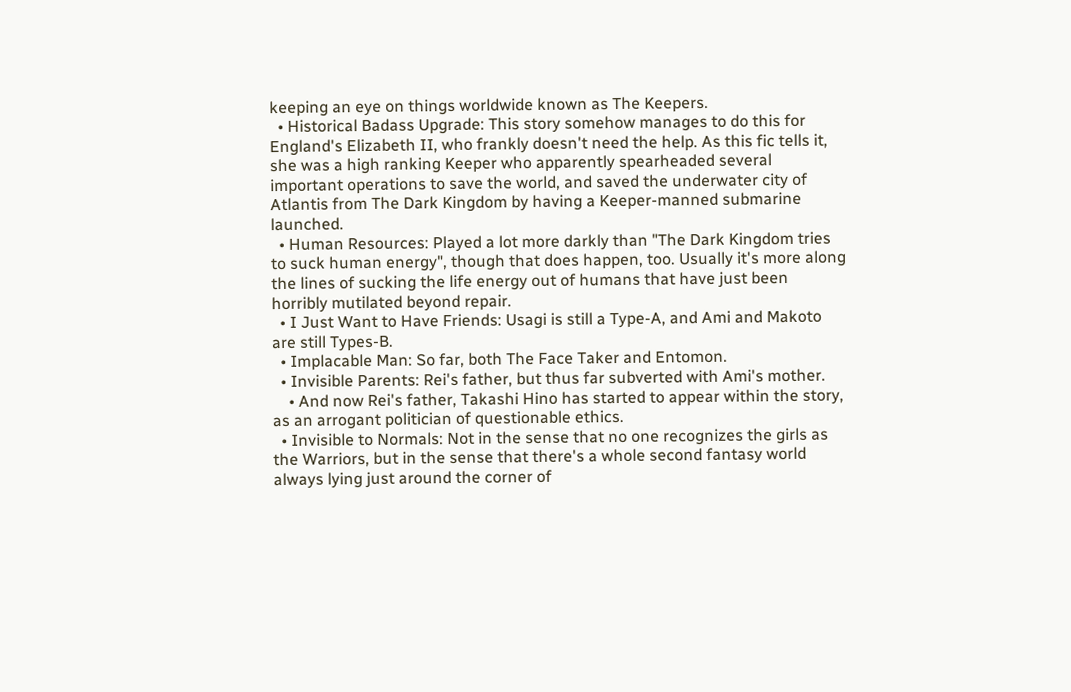keeping an eye on things worldwide known as The Keepers.
  • Historical Badass Upgrade: This story somehow manages to do this for England's Elizabeth II, who frankly doesn't need the help. As this fic tells it, she was a high ranking Keeper who apparently spearheaded several important operations to save the world, and saved the underwater city of Atlantis from The Dark Kingdom by having a Keeper-manned submarine launched.
  • Human Resources: Played a lot more darkly than "The Dark Kingdom tries to suck human energy", though that does happen, too. Usually it's more along the lines of sucking the life energy out of humans that have just been horribly mutilated beyond repair.
  • I Just Want to Have Friends: Usagi is still a Type-A, and Ami and Makoto are still Types-B.
  • Implacable Man: So far, both The Face Taker and Entomon.
  • Invisible Parents: Rei's father, but thus far subverted with Ami's mother.
    • And now Rei's father, Takashi Hino has started to appear within the story, as an arrogant politician of questionable ethics.
  • Invisible to Normals: Not in the sense that no one recognizes the girls as the Warriors, but in the sense that there's a whole second fantasy world always lying just around the corner of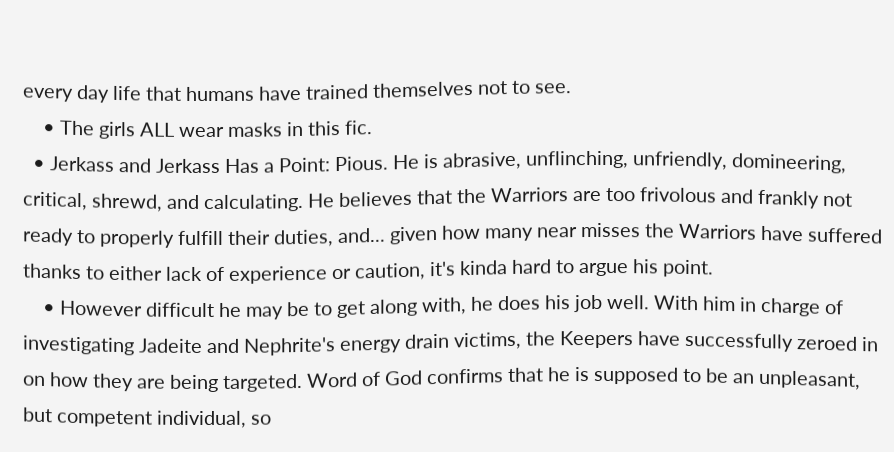every day life that humans have trained themselves not to see.
    • The girls ALL wear masks in this fic.
  • Jerkass and Jerkass Has a Point: Pious. He is abrasive, unflinching, unfriendly, domineering, critical, shrewd, and calculating. He believes that the Warriors are too frivolous and frankly not ready to properly fulfill their duties, and... given how many near misses the Warriors have suffered thanks to either lack of experience or caution, it's kinda hard to argue his point.
    • However difficult he may be to get along with, he does his job well. With him in charge of investigating Jadeite and Nephrite's energy drain victims, the Keepers have successfully zeroed in on how they are being targeted. Word of God confirms that he is supposed to be an unpleasant, but competent individual, so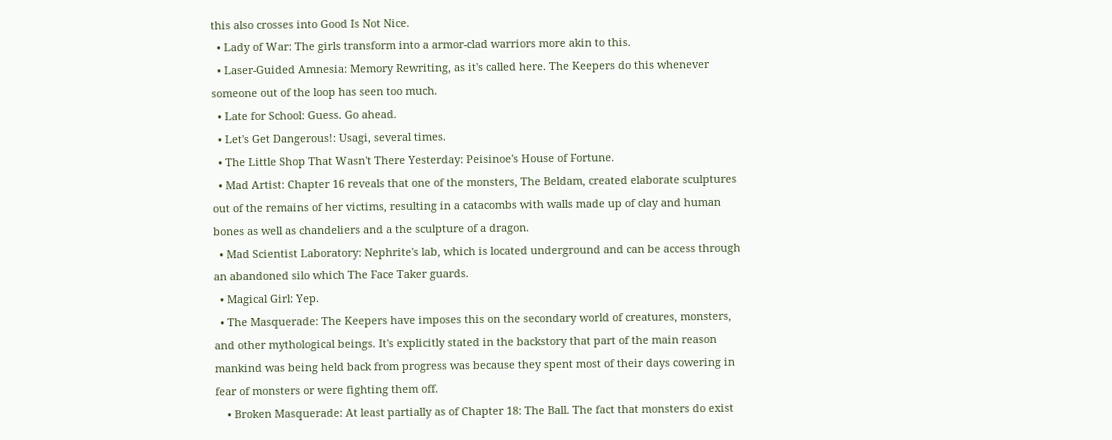this also crosses into Good Is Not Nice.
  • Lady of War: The girls transform into a armor-clad warriors more akin to this.
  • Laser-Guided Amnesia: Memory Rewriting, as it's called here. The Keepers do this whenever someone out of the loop has seen too much.
  • Late for School: Guess. Go ahead.
  • Let's Get Dangerous!: Usagi, several times.
  • The Little Shop That Wasn't There Yesterday: Peisinoe's House of Fortune.
  • Mad Artist: Chapter 16 reveals that one of the monsters, The Beldam, created elaborate sculptures out of the remains of her victims, resulting in a catacombs with walls made up of clay and human bones as well as chandeliers and a the sculpture of a dragon.
  • Mad Scientist Laboratory: Nephrite's lab, which is located underground and can be access through an abandoned silo which The Face Taker guards.
  • Magical Girl: Yep.
  • The Masquerade: The Keepers have imposes this on the secondary world of creatures, monsters, and other mythological beings. It's explicitly stated in the backstory that part of the main reason mankind was being held back from progress was because they spent most of their days cowering in fear of monsters or were fighting them off.
    • Broken Masquerade: At least partially as of Chapter 18: The Ball. The fact that monsters do exist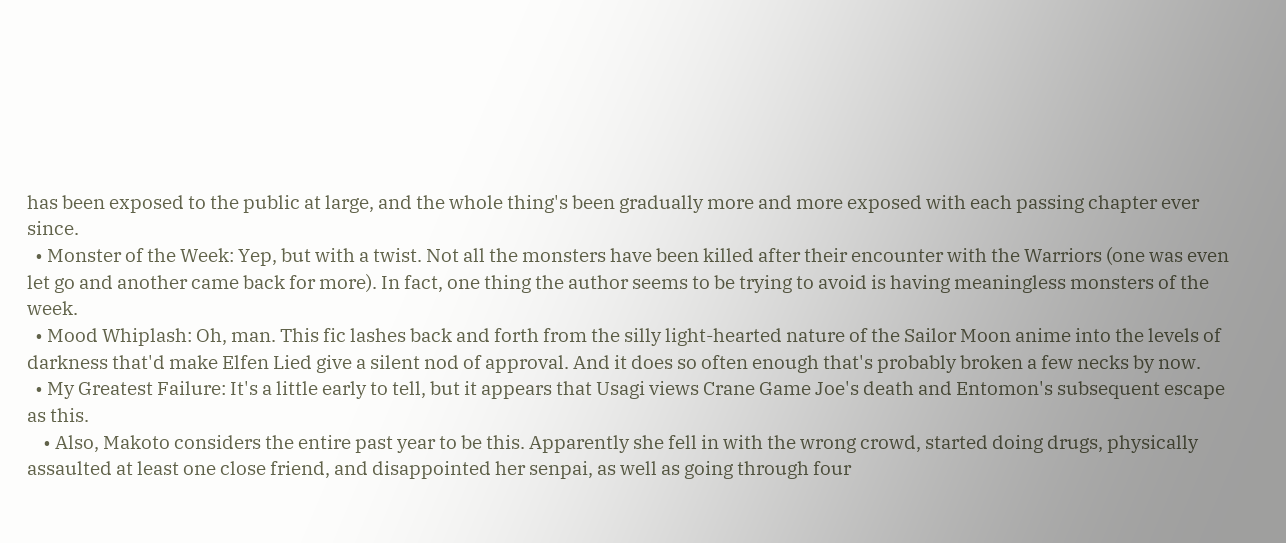has been exposed to the public at large, and the whole thing's been gradually more and more exposed with each passing chapter ever since.
  • Monster of the Week: Yep, but with a twist. Not all the monsters have been killed after their encounter with the Warriors (one was even let go and another came back for more). In fact, one thing the author seems to be trying to avoid is having meaningless monsters of the week.
  • Mood Whiplash: Oh, man. This fic lashes back and forth from the silly light-hearted nature of the Sailor Moon anime into the levels of darkness that'd make Elfen Lied give a silent nod of approval. And it does so often enough that's probably broken a few necks by now.
  • My Greatest Failure: It's a little early to tell, but it appears that Usagi views Crane Game Joe's death and Entomon's subsequent escape as this.
    • Also, Makoto considers the entire past year to be this. Apparently she fell in with the wrong crowd, started doing drugs, physically assaulted at least one close friend, and disappointed her senpai, as well as going through four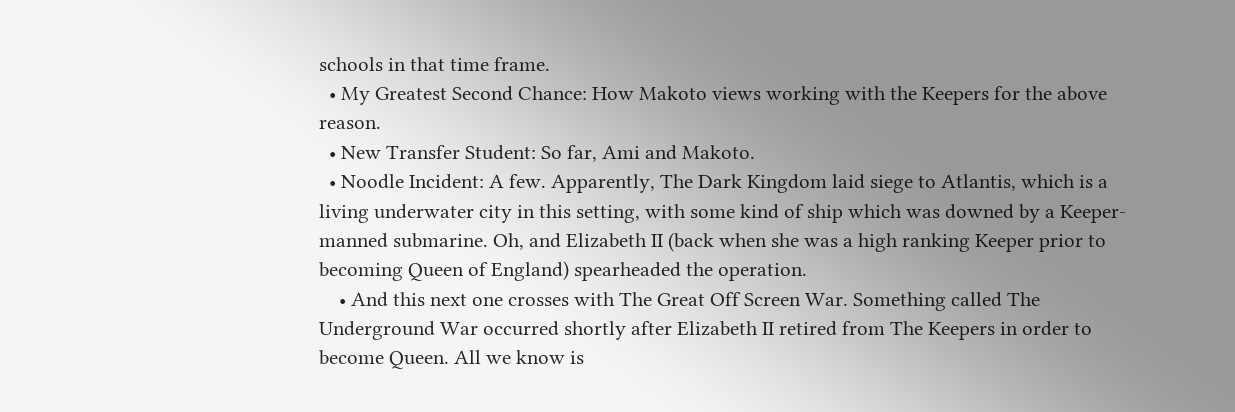schools in that time frame.
  • My Greatest Second Chance: How Makoto views working with the Keepers for the above reason.
  • New Transfer Student: So far, Ami and Makoto.
  • Noodle Incident: A few. Apparently, The Dark Kingdom laid siege to Atlantis, which is a living underwater city in this setting, with some kind of ship which was downed by a Keeper-manned submarine. Oh, and Elizabeth II (back when she was a high ranking Keeper prior to becoming Queen of England) spearheaded the operation.
    • And this next one crosses with The Great Off Screen War. Something called The Underground War occurred shortly after Elizabeth II retired from The Keepers in order to become Queen. All we know is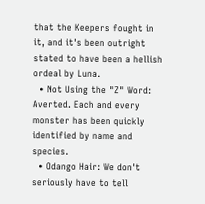that the Keepers fought in it, and it's been outright stated to have been a hellish ordeal by Luna.
  • Not Using the "Z" Word: Averted. Each and every monster has been quickly identified by name and species.
  • Odango Hair: We don't seriously have to tell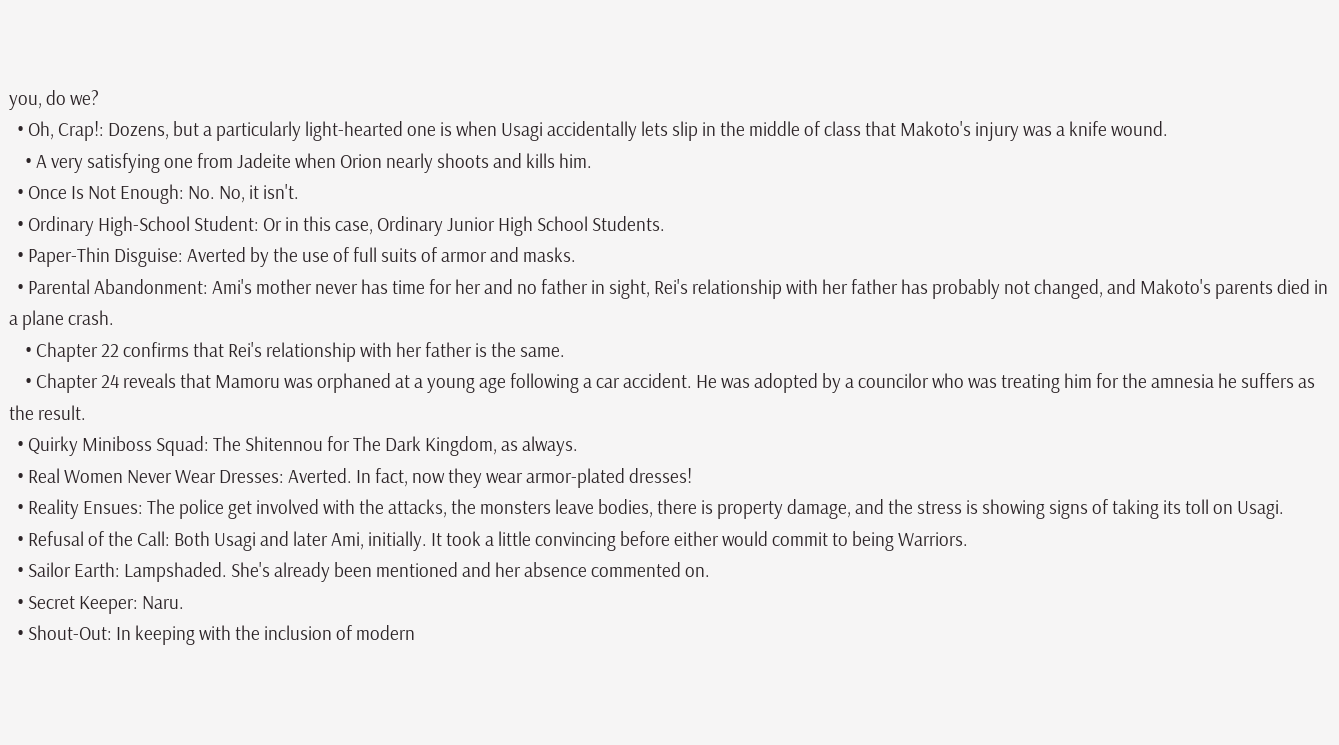you, do we?
  • Oh, Crap!: Dozens, but a particularly light-hearted one is when Usagi accidentally lets slip in the middle of class that Makoto's injury was a knife wound.
    • A very satisfying one from Jadeite when Orion nearly shoots and kills him.
  • Once Is Not Enough: No. No, it isn't.
  • Ordinary High-School Student: Or in this case, Ordinary Junior High School Students.
  • Paper-Thin Disguise: Averted by the use of full suits of armor and masks.
  • Parental Abandonment: Ami's mother never has time for her and no father in sight, Rei's relationship with her father has probably not changed, and Makoto's parents died in a plane crash.
    • Chapter 22 confirms that Rei's relationship with her father is the same.
    • Chapter 24 reveals that Mamoru was orphaned at a young age following a car accident. He was adopted by a councilor who was treating him for the amnesia he suffers as the result.
  • Quirky Miniboss Squad: The Shitennou for The Dark Kingdom, as always.
  • Real Women Never Wear Dresses: Averted. In fact, now they wear armor-plated dresses!
  • Reality Ensues: The police get involved with the attacks, the monsters leave bodies, there is property damage, and the stress is showing signs of taking its toll on Usagi.
  • Refusal of the Call: Both Usagi and later Ami, initially. It took a little convincing before either would commit to being Warriors.
  • Sailor Earth: Lampshaded. She's already been mentioned and her absence commented on.
  • Secret Keeper: Naru.
  • Shout-Out: In keeping with the inclusion of modern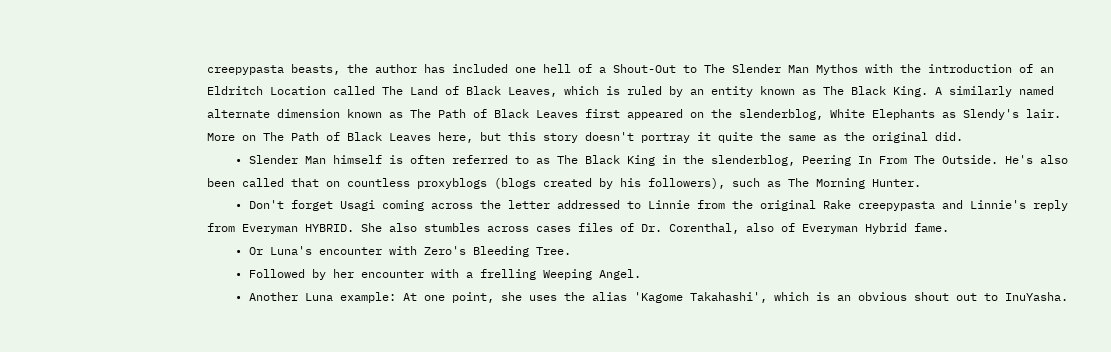creepypasta beasts, the author has included one hell of a Shout-Out to The Slender Man Mythos with the introduction of an Eldritch Location called The Land of Black Leaves, which is ruled by an entity known as The Black King. A similarly named alternate dimension known as The Path of Black Leaves first appeared on the slenderblog, White Elephants as Slendy's lair. More on The Path of Black Leaves here, but this story doesn't portray it quite the same as the original did.
    • Slender Man himself is often referred to as The Black King in the slenderblog, Peering In From The Outside. He's also been called that on countless proxyblogs (blogs created by his followers), such as The Morning Hunter.
    • Don't forget Usagi coming across the letter addressed to Linnie from the original Rake creepypasta and Linnie's reply from Everyman HYBRID. She also stumbles across cases files of Dr. Corenthal, also of Everyman Hybrid fame.
    • Or Luna's encounter with Zero's Bleeding Tree.
    • Followed by her encounter with a frelling Weeping Angel.
    • Another Luna example: At one point, she uses the alias 'Kagome Takahashi', which is an obvious shout out to InuYasha.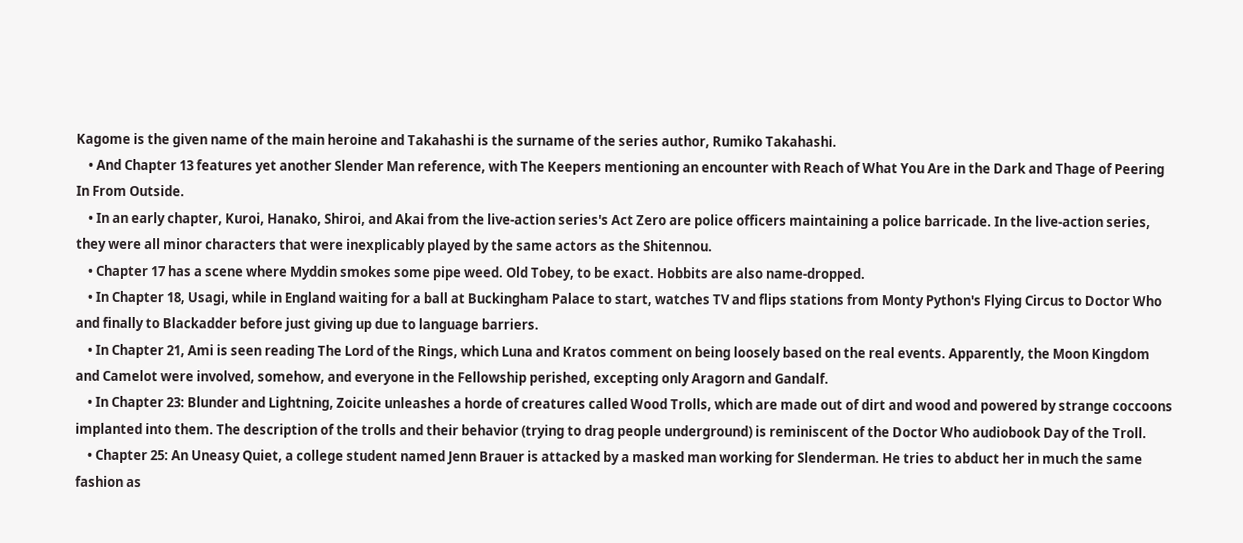Kagome is the given name of the main heroine and Takahashi is the surname of the series author, Rumiko Takahashi.
    • And Chapter 13 features yet another Slender Man reference, with The Keepers mentioning an encounter with Reach of What You Are in the Dark and Thage of Peering In From Outside.
    • In an early chapter, Kuroi, Hanako, Shiroi, and Akai from the live-action series's Act Zero are police officers maintaining a police barricade. In the live-action series, they were all minor characters that were inexplicably played by the same actors as the Shitennou.
    • Chapter 17 has a scene where Myddin smokes some pipe weed. Old Tobey, to be exact. Hobbits are also name-dropped.
    • In Chapter 18, Usagi, while in England waiting for a ball at Buckingham Palace to start, watches TV and flips stations from Monty Python's Flying Circus to Doctor Who and finally to Blackadder before just giving up due to language barriers.
    • In Chapter 21, Ami is seen reading The Lord of the Rings, which Luna and Kratos comment on being loosely based on the real events. Apparently, the Moon Kingdom and Camelot were involved, somehow, and everyone in the Fellowship perished, excepting only Aragorn and Gandalf.
    • In Chapter 23: Blunder and Lightning, Zoicite unleashes a horde of creatures called Wood Trolls, which are made out of dirt and wood and powered by strange coccoons implanted into them. The description of the trolls and their behavior (trying to drag people underground) is reminiscent of the Doctor Who audiobook Day of the Troll.
    • Chapter 25: An Uneasy Quiet, a college student named Jenn Brauer is attacked by a masked man working for Slenderman. He tries to abduct her in much the same fashion as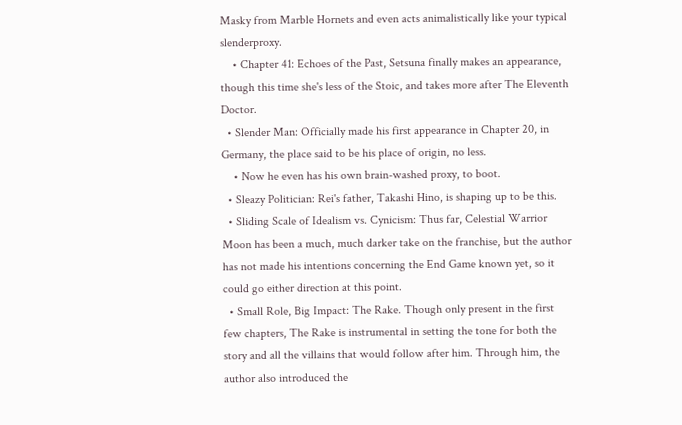Masky from Marble Hornets and even acts animalistically like your typical slenderproxy.
    • Chapter 41: Echoes of the Past, Setsuna finally makes an appearance, though this time she's less of the Stoic, and takes more after The Eleventh Doctor.
  • Slender Man: Officially made his first appearance in Chapter 20, in Germany, the place said to be his place of origin, no less.
    • Now he even has his own brain-washed proxy, to boot.
  • Sleazy Politician: Rei's father, Takashi Hino, is shaping up to be this.
  • Sliding Scale of Idealism vs. Cynicism: Thus far, Celestial Warrior Moon has been a much, much darker take on the franchise, but the author has not made his intentions concerning the End Game known yet, so it could go either direction at this point.
  • Small Role, Big Impact: The Rake. Though only present in the first few chapters, The Rake is instrumental in setting the tone for both the story and all the villains that would follow after him. Through him, the author also introduced the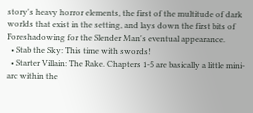story's heavy horror elements, the first of the multitude of dark worlds that exist in the setting, and lays down the first bits of Foreshadowing for the Slender Man's eventual appearance.
  • Stab the Sky: This time with swords!
  • Starter Villain: The Rake. Chapters 1-5 are basically a little mini-arc within the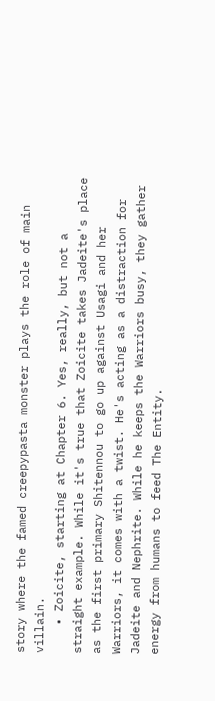story where the famed creepypasta monster plays the role of main villain.
    • Zoicite, starting at Chapter 6. Yes, really, but not a straight example. While it's true that Zoicite takes Jadeite's place as the first primary Shitennou to go up against Usagi and her Warriors, it comes with a twist. He's acting as a distraction for Jadeite and Nephrite. While he keeps the Warriors busy, they gather energy from humans to feed The Entity.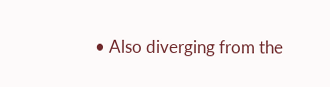• Also diverging from the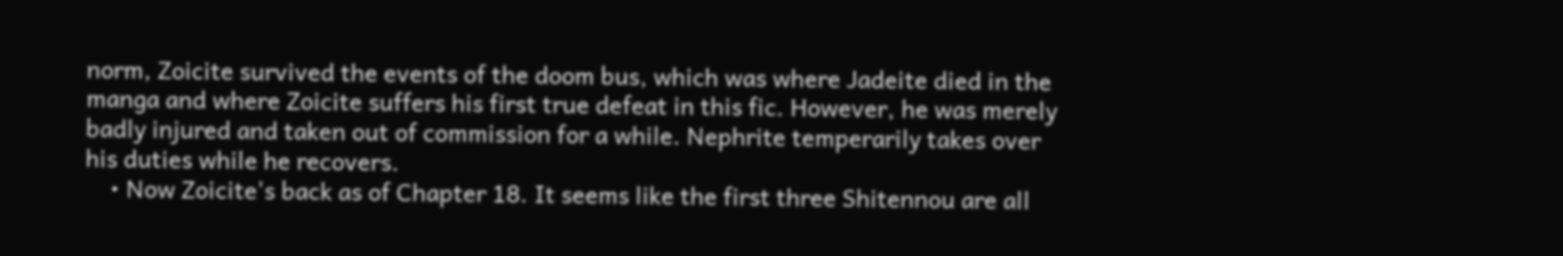norm, Zoicite survived the events of the doom bus, which was where Jadeite died in the manga and where Zoicite suffers his first true defeat in this fic. However, he was merely badly injured and taken out of commission for a while. Nephrite temperarily takes over his duties while he recovers.
    • Now Zoicite's back as of Chapter 18. It seems like the first three Shitennou are all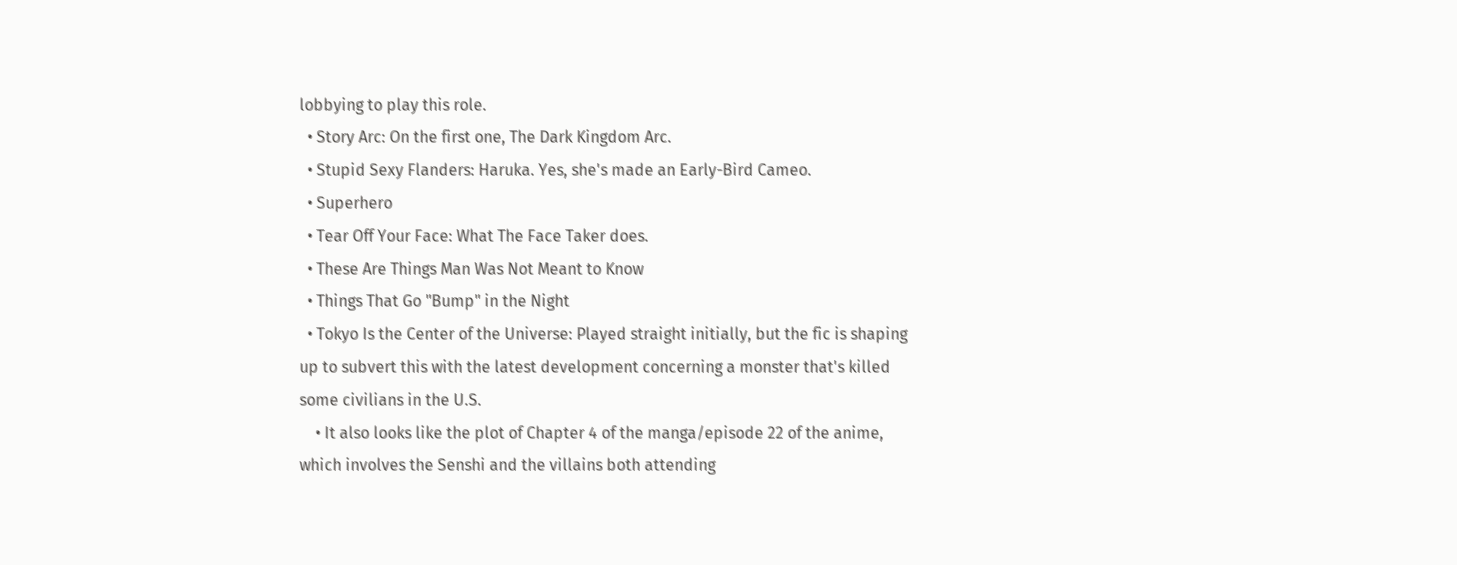lobbying to play this role.
  • Story Arc: On the first one, The Dark Kingdom Arc.
  • Stupid Sexy Flanders: Haruka. Yes, she's made an Early-Bird Cameo.
  • Superhero
  • Tear Off Your Face: What The Face Taker does.
  • These Are Things Man Was Not Meant to Know
  • Things That Go "Bump" in the Night
  • Tokyo Is the Center of the Universe: Played straight initially, but the fic is shaping up to subvert this with the latest development concerning a monster that's killed some civilians in the U.S.
    • It also looks like the plot of Chapter 4 of the manga/episode 22 of the anime, which involves the Senshi and the villains both attending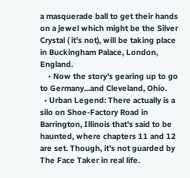a masquerade ball to get their hands on a jewel which might be the Silver Crystal ( it's not), will be taking place in Buckingham Palace, London, England.
    • Now the story's gearing up to go to Germany...and Cleveland, Ohio.
  • Urban Legend: There actually is a silo on Shoe-Factory Road in Barrington, Illinois that's said to be haunted, where chapters 11 and 12 are set. Though, it's not guarded by The Face Taker in real life.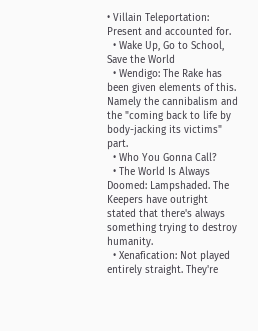• Villain Teleportation: Present and accounted for.
  • Wake Up, Go to School, Save the World
  • Wendigo: The Rake has been given elements of this. Namely the cannibalism and the "coming back to life by body-jacking its victims" part.
  • Who You Gonna Call?
  • The World Is Always Doomed: Lampshaded. The Keepers have outright stated that there's always something trying to destroy humanity.
  • Xenafication: Not played entirely straight. They're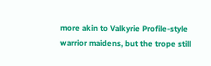more akin to Valkyrie Profile-style warrior maidens, but the trope still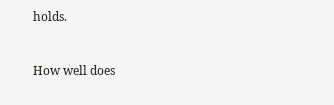holds.


How well does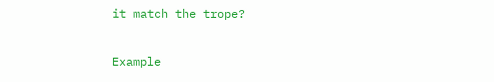it match the trope?

Example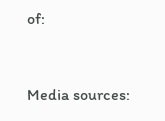of:


Media sources: